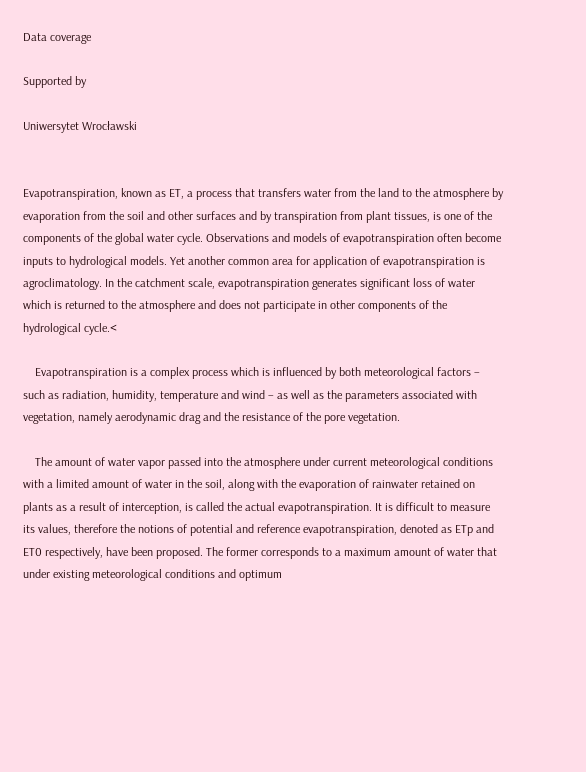Data coverage

Supported by

Uniwersytet Wrocławski


Evapotranspiration, known as ET, a process that transfers water from the land to the atmosphere by evaporation from the soil and other surfaces and by transpiration from plant tissues, is one of the components of the global water cycle. Observations and models of evapotranspiration often become inputs to hydrological models. Yet another common area for application of evapotranspiration is agroclimatology. In the catchment scale, evapotranspiration generates significant loss of water which is returned to the atmosphere and does not participate in other components of the hydrological cycle.<

    Evapotranspiration is a complex process which is influenced by both meteorological factors – such as radiation, humidity, temperature and wind – as well as the parameters associated with vegetation, namely aerodynamic drag and the resistance of the pore vegetation.

    The amount of water vapor passed into the atmosphere under current meteorological conditions with a limited amount of water in the soil, along with the evaporation of rainwater retained on plants as a result of interception, is called the actual evapotranspiration. It is difficult to measure its values, therefore the notions of potential and reference evapotranspiration, denoted as ETp and ET0 respectively, have been proposed. The former corresponds to a maximum amount of water that under existing meteorological conditions and optimum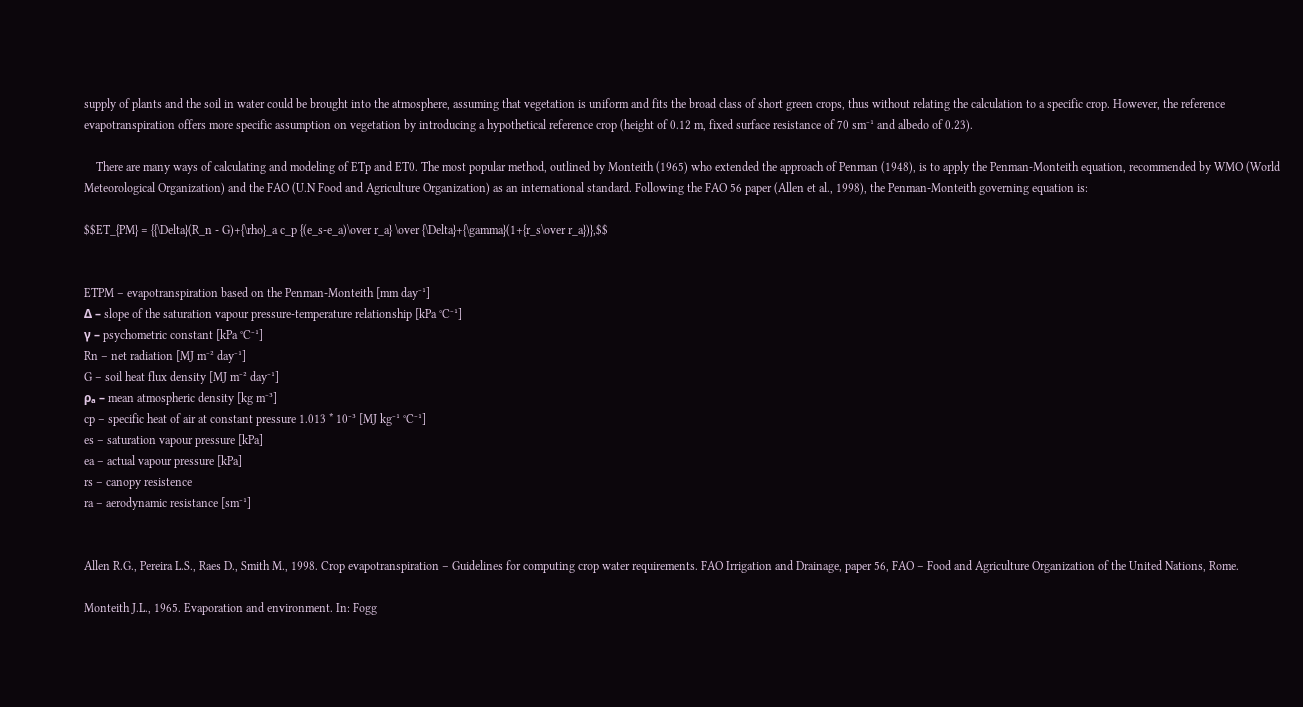supply of plants and the soil in water could be brought into the atmosphere, assuming that vegetation is uniform and fits the broad class of short green crops, thus without relating the calculation to a specific crop. However, the reference evapotranspiration offers more specific assumption on vegetation by introducing a hypothetical reference crop (height of 0.12 m, fixed surface resistance of 70 sm⁻¹ and albedo of 0.23).

    There are many ways of calculating and modeling of ETp and ET0. The most popular method, outlined by Monteith (1965) who extended the approach of Penman (1948), is to apply the Penman-Monteith equation, recommended by WMO (World Meteorological Organization) and the FAO (U.N Food and Agriculture Organization) as an international standard. Following the FAO 56 paper (Allen et al., 1998), the Penman-Monteith governing equation is:

$$ET_{PM} = {{\Delta}(R_n - G)+{\rho}_a c_p {(e_s-e_a)\over r_a} \over {\Delta}+{\gamma}(1+{r_s\over r_a})},$$


ETPM – evapotranspiration based on the Penman-Monteith [mm day⁻¹]
Δ – slope of the saturation vapour pressure-temperature relationship [kPa °C⁻¹]
γ – psychometric constant [kPa °C⁻¹]
Rn – net radiation [MJ m⁻² day⁻¹]
G – soil heat flux density [MJ m⁻² day⁻¹]
ρₐ – mean atmospheric density [kg m⁻³]
cp – specific heat of air at constant pressure 1.013 * 10⁻³ [MJ kg⁻¹ °C⁻¹]
es – saturation vapour pressure [kPa]
ea – actual vapour pressure [kPa]
rs – canopy resistence
ra – aerodynamic resistance [sm⁻¹]


Allen R.G., Pereira L.S., Raes D., Smith M., 1998. Crop evapotranspiration – Guidelines for computing crop water requirements. FAO Irrigation and Drainage, paper 56, FAO – Food and Agriculture Organization of the United Nations, Rome.

Monteith J.L., 1965. Evaporation and environment. In: Fogg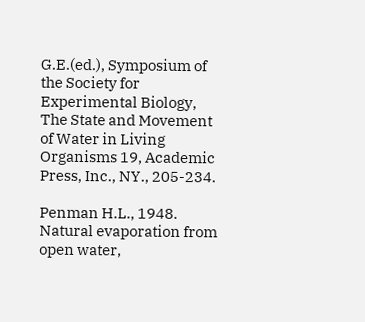G.E.(ed.), Symposium of the Society for Experimental Biology, The State and Movement of Water in Living Organisms 19, Academic Press, Inc., NY., 205-234.

Penman H.L., 1948. Natural evaporation from open water,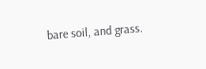bare soil, and grass.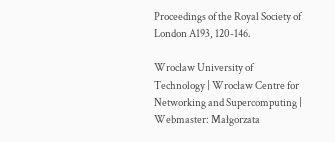Proceedings of the Royal Society of London A193, 120-146.

Wrocław University of Technology | Wrocław Centre for Networking and Supercomputing | Webmaster: Małgorzata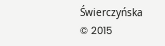Świerczyńska © 2015